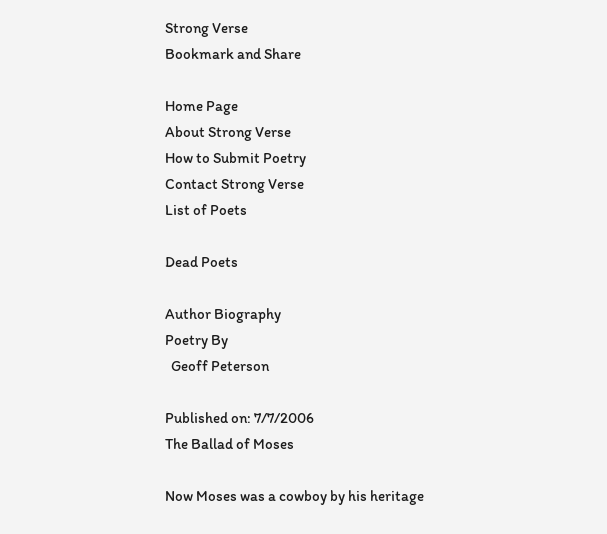Strong Verse
Bookmark and Share

Home Page
About Strong Verse
How to Submit Poetry
Contact Strong Verse
List of Poets

Dead Poets

Author Biography
Poetry By
  Geoff Peterson

Published on: 7/7/2006
The Ballad of Moses

Now Moses was a cowboy by his heritage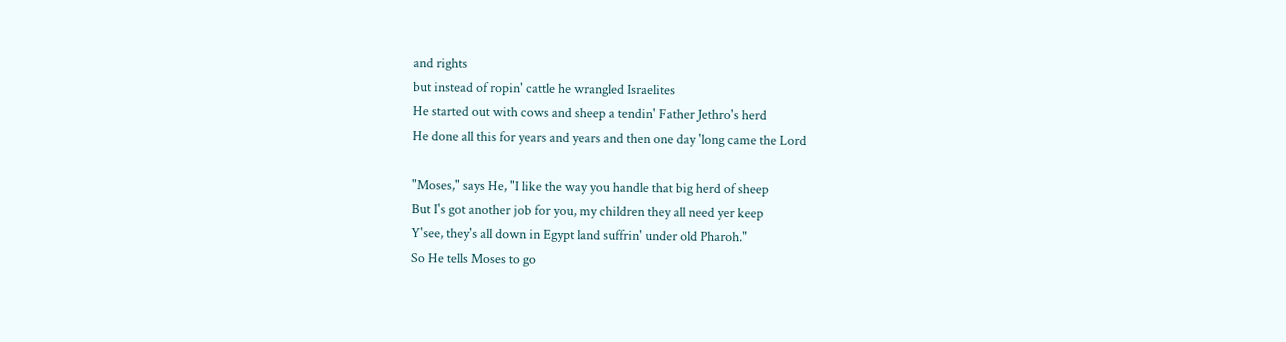and rights
but instead of ropin' cattle he wrangled Israelites
He started out with cows and sheep a tendin' Father Jethro's herd
He done all this for years and years and then one day 'long came the Lord

"Moses," says He, "I like the way you handle that big herd of sheep
But I's got another job for you, my children they all need yer keep
Y'see, they's all down in Egypt land suffrin' under old Pharoh."
So He tells Moses to go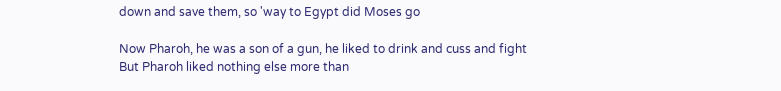down and save them, so 'way to Egypt did Moses go

Now Pharoh, he was a son of a gun, he liked to drink and cuss and fight
But Pharoh liked nothing else more than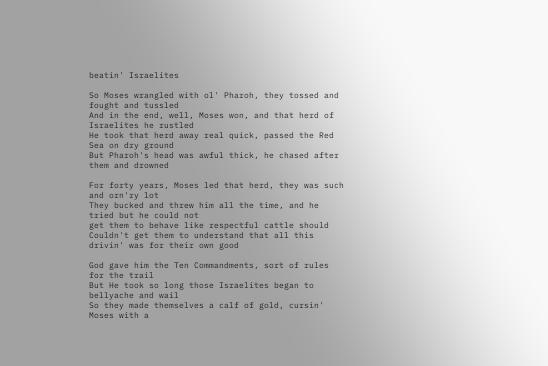beatin' Israelites

So Moses wrangled with ol' Pharoh, they tossed and fought and tussled
And in the end, well, Moses won, and that herd of Israelites he rustled
He took that herd away real quick, passed the Red Sea on dry ground
But Pharoh's head was awful thick, he chased after them and drowned

For forty years, Moses led that herd, they was such and orn'ry lot
They bucked and threw him all the time, and he tried but he could not
get them to behave like respectful cattle should
Couldn't get them to understand that all this drivin' was for their own good

God gave him the Ten Commandments, sort of rules for the trail
But He took so long those Israelites began to bellyache and wail
So they made themselves a calf of gold, cursin' Moses with a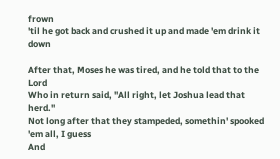frown
'til he got back and crushed it up and made 'em drink it down

After that, Moses he was tired, and he told that to the Lord
Who in return said, "All right, let Joshua lead that herd."
Not long after that they stampeded, somethin' spooked 'em all, I guess
And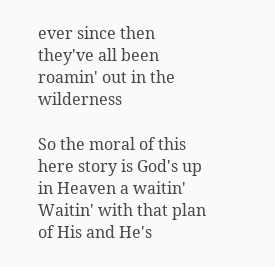ever since then they've all been roamin' out in the wilderness

So the moral of this here story is God's up in Heaven a waitin'
Waitin' with that plan of His and He's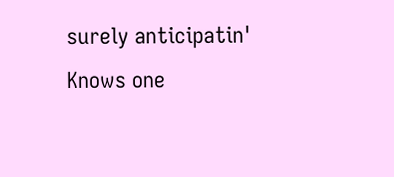surely anticipatin'
Knows one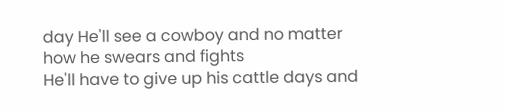day He'll see a cowboy and no matter how he swears and fights
He'll have to give up his cattle days and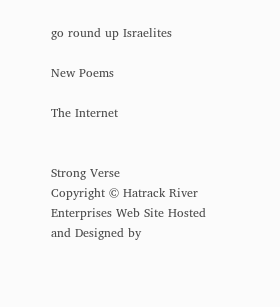go round up Israelites

New Poems

The Internet


Strong Verse
Copyright © Hatrack River Enterprises Web Site Hosted and Designed by